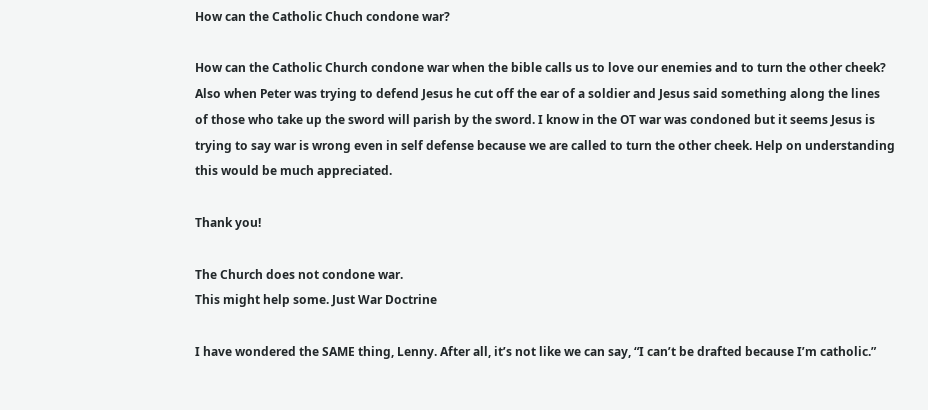How can the Catholic Chuch condone war?

How can the Catholic Church condone war when the bible calls us to love our enemies and to turn the other cheek?
Also when Peter was trying to defend Jesus he cut off the ear of a soldier and Jesus said something along the lines of those who take up the sword will parish by the sword. I know in the OT war was condoned but it seems Jesus is trying to say war is wrong even in self defense because we are called to turn the other cheek. Help on understanding this would be much appreciated.

Thank you!

The Church does not condone war.
This might help some. Just War Doctrine

I have wondered the SAME thing, Lenny. After all, it’s not like we can say, “I can’t be drafted because I’m catholic.”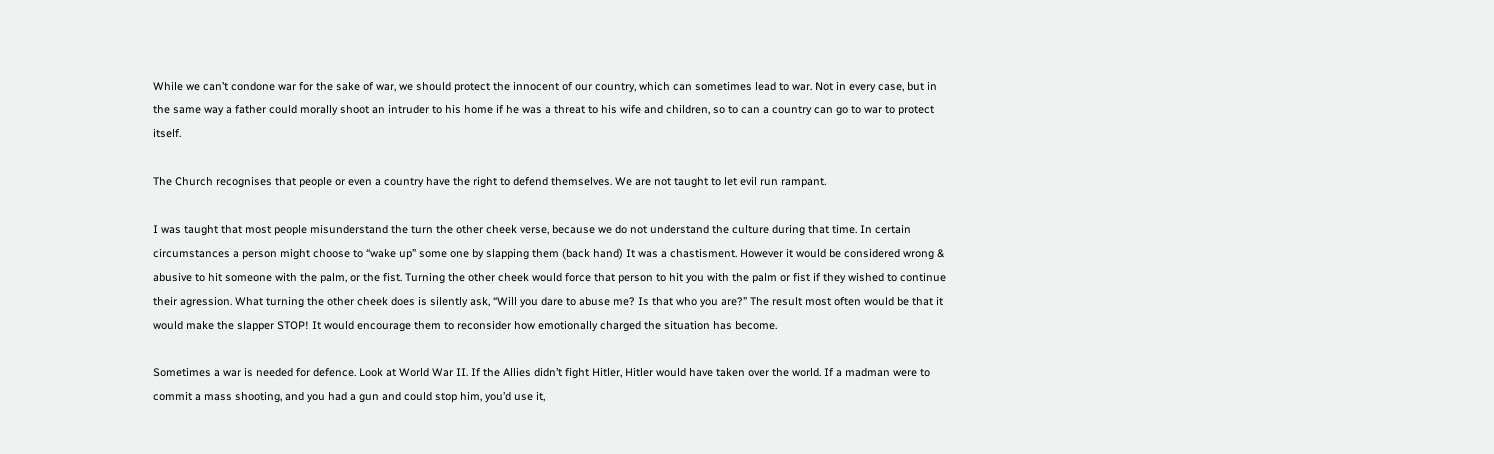While we can’t condone war for the sake of war, we should protect the innocent of our country, which can sometimes lead to war. Not in every case, but in the same way a father could morally shoot an intruder to his home if he was a threat to his wife and children, so to can a country can go to war to protect itself.

The Church recognises that people or even a country have the right to defend themselves. We are not taught to let evil run rampant.

I was taught that most people misunderstand the turn the other cheek verse, because we do not understand the culture during that time. In certain circumstances a person might choose to “wake up” some one by slapping them (back hand) It was a chastisment. However it would be considered wrong & abusive to hit someone with the palm, or the fist. Turning the other cheek would force that person to hit you with the palm or fist if they wished to continue their agression. What turning the other cheek does is silently ask, “Will you dare to abuse me? Is that who you are?” The result most often would be that it would make the slapper STOP! It would encourage them to reconsider how emotionally charged the situation has become.

Sometimes a war is needed for defence. Look at World War II. If the Allies didn’t fight Hitler, Hitler would have taken over the world. If a madman were to commit a mass shooting, and you had a gun and could stop him, you’d use it,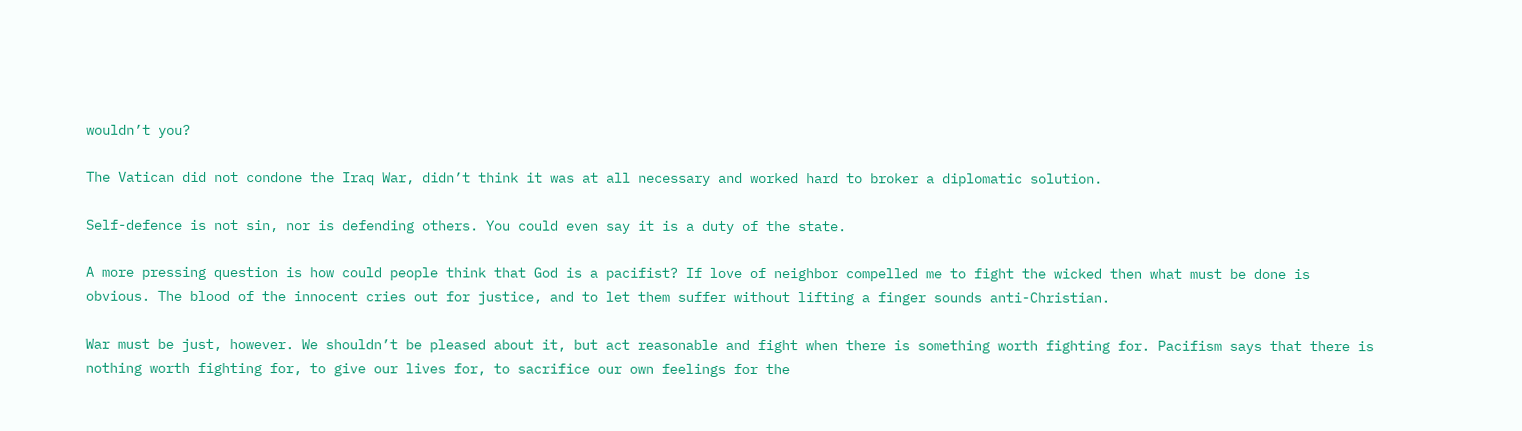wouldn’t you?

The Vatican did not condone the Iraq War, didn’t think it was at all necessary and worked hard to broker a diplomatic solution.

Self-defence is not sin, nor is defending others. You could even say it is a duty of the state.

A more pressing question is how could people think that God is a pacifist? If love of neighbor compelled me to fight the wicked then what must be done is obvious. The blood of the innocent cries out for justice, and to let them suffer without lifting a finger sounds anti-Christian.

War must be just, however. We shouldn’t be pleased about it, but act reasonable and fight when there is something worth fighting for. Pacifism says that there is nothing worth fighting for, to give our lives for, to sacrifice our own feelings for the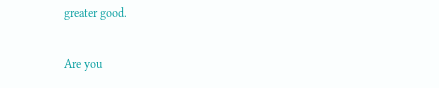greater good.

Are you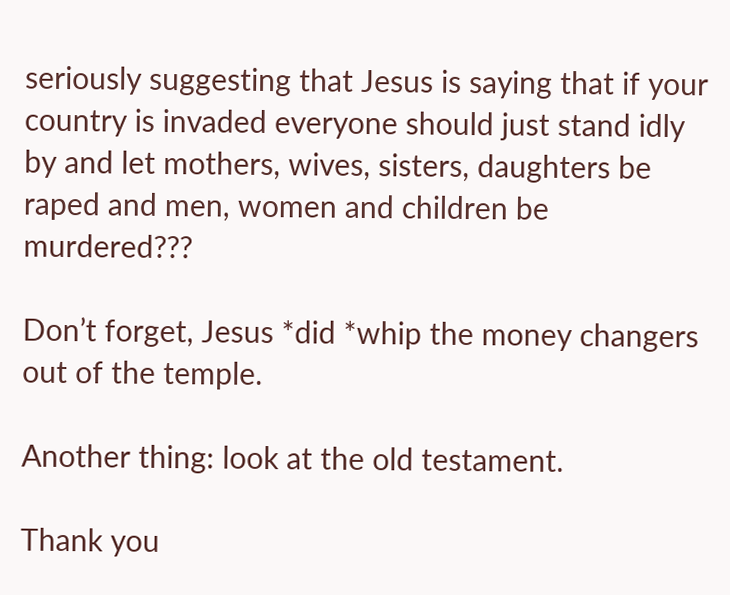seriously suggesting that Jesus is saying that if your country is invaded everyone should just stand idly by and let mothers, wives, sisters, daughters be raped and men, women and children be murdered???

Don’t forget, Jesus *did *whip the money changers out of the temple.

Another thing: look at the old testament.

Thank you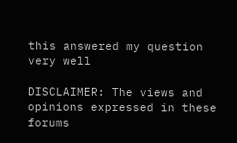this answered my question very well

DISCLAIMER: The views and opinions expressed in these forums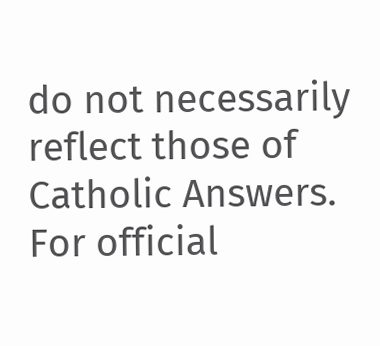do not necessarily reflect those of Catholic Answers. For official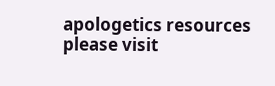apologetics resources please visit